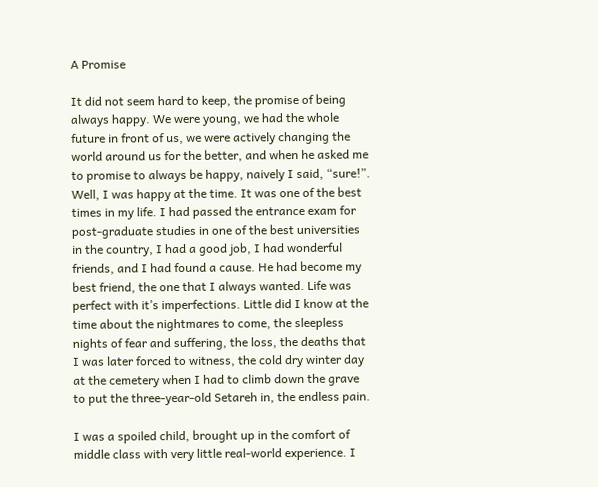A Promise

It did not seem hard to keep, the promise of being always happy. We were young, we had the whole future in front of us, we were actively changing the world around us for the better, and when he asked me to promise to always be happy, naively I said, “sure!”. Well, I was happy at the time. It was one of the best times in my life. I had passed the entrance exam for post-graduate studies in one of the best universities in the country, I had a good job, I had wonderful friends, and I had found a cause. He had become my best friend, the one that I always wanted. Life was perfect with it’s imperfections. Little did I know at the time about the nightmares to come, the sleepless nights of fear and suffering, the loss, the deaths that I was later forced to witness, the cold dry winter day at the cemetery when I had to climb down the grave to put the three-year-old Setareh in, the endless pain.

I was a spoiled child, brought up in the comfort of middle class with very little real-world experience. I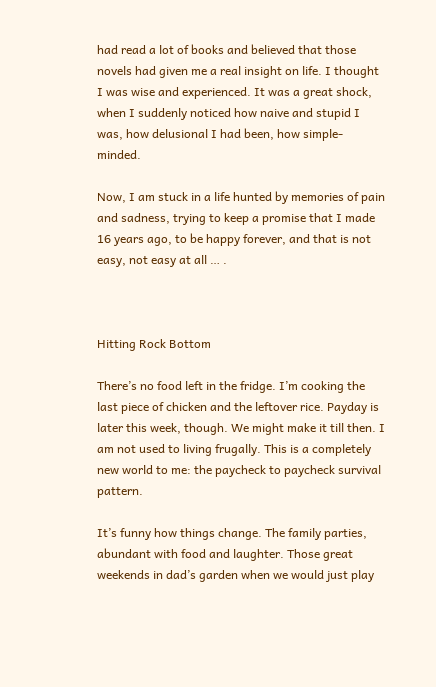had read a lot of books and believed that those novels had given me a real insight on life. I thought I was wise and experienced. It was a great shock, when I suddenly noticed how naive and stupid I was, how delusional I had been, how simple-minded.

Now, I am stuck in a life hunted by memories of pain and sadness, trying to keep a promise that I made 16 years ago, to be happy forever, and that is not easy, not easy at all … .



Hitting Rock Bottom

There’s no food left in the fridge. I’m cooking the last piece of chicken and the leftover rice. Payday is later this week, though. We might make it till then. I am not used to living frugally. This is a completely new world to me: the paycheck to paycheck survival pattern.

It’s funny how things change. The family parties, abundant with food and laughter. Those great weekends in dad’s garden when we would just play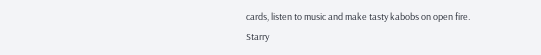cards, listen to music and make tasty kabobs on open fire. Starry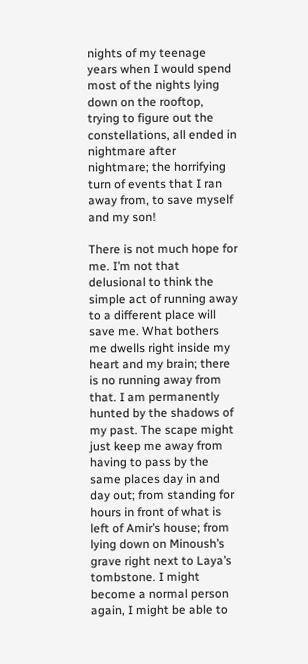nights of my teenage years when I would spend most of the nights lying down on the rooftop, trying to figure out the constellations, all ended in nightmare after nightmare; the horrifying turn of events that I ran away from, to save myself and my son!

There is not much hope for me. I’m not that delusional to think the simple act of running away to a different place will save me. What bothers me dwells right inside my heart and my brain; there is no running away from that. I am permanently hunted by the shadows of my past. The scape might just keep me away from having to pass by the same places day in and day out; from standing for hours in front of what is left of Amir’s house; from lying down on Minoush’s grave right next to Laya’s tombstone. I might become a normal person again, I might be able to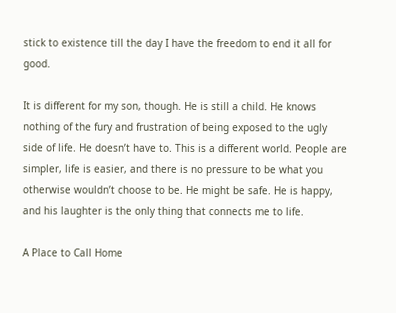stick to existence till the day I have the freedom to end it all for good.

It is different for my son, though. He is still a child. He knows nothing of the fury and frustration of being exposed to the ugly side of life. He doesn’t have to. This is a different world. People are simpler, life is easier, and there is no pressure to be what you otherwise wouldn’t choose to be. He might be safe. He is happy, and his laughter is the only thing that connects me to life.

A Place to Call Home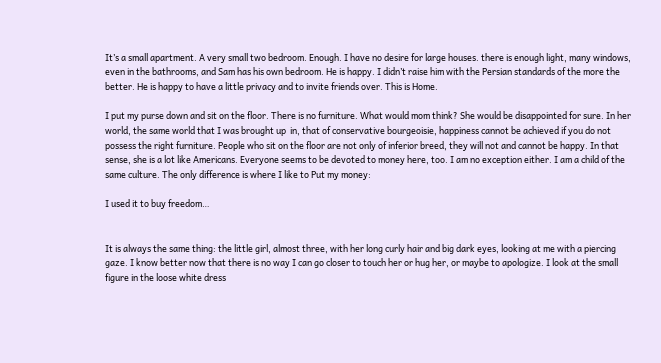It’s a small apartment. A very small two bedroom. Enough. I have no desire for large houses. there is enough light, many windows, even in the bathrooms, and Sam has his own bedroom. He is happy. I didn’t raise him with the Persian standards of the more the better. He is happy to have a little privacy and to invite friends over. This is Home.

I put my purse down and sit on the floor. There is no furniture. What would mom think? She would be disappointed for sure. In her world, the same world that I was brought up  in, that of conservative bourgeoisie, happiness cannot be achieved if you do not possess the right furniture. People who sit on the floor are not only of inferior breed, they will not and cannot be happy. In that sense, she is a lot like Americans. Everyone seems to be devoted to money here, too. I am no exception either. I am a child of the same culture. The only difference is where I like to Put my money:

I used it to buy freedom…


It is always the same thing: the little girl, almost three, with her long curly hair and big dark eyes, looking at me with a piercing gaze. I know better now that there is no way I can go closer to touch her or hug her, or maybe to apologize. I look at the small figure in the loose white dress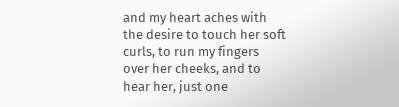and my heart aches with the desire to touch her soft curls, to run my fingers over her cheeks, and to hear her, just one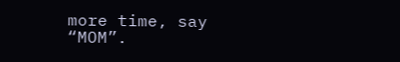more time, say  “MOM”.